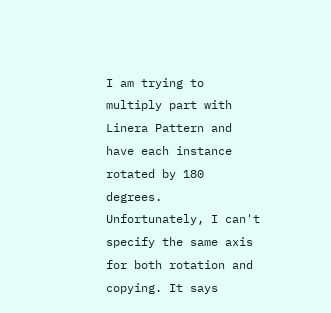I am trying to multiply part with Linera Pattern and have each instance rotated by 180 degrees. Unfortunately, I can't specify the same axis for both rotation and copying. It says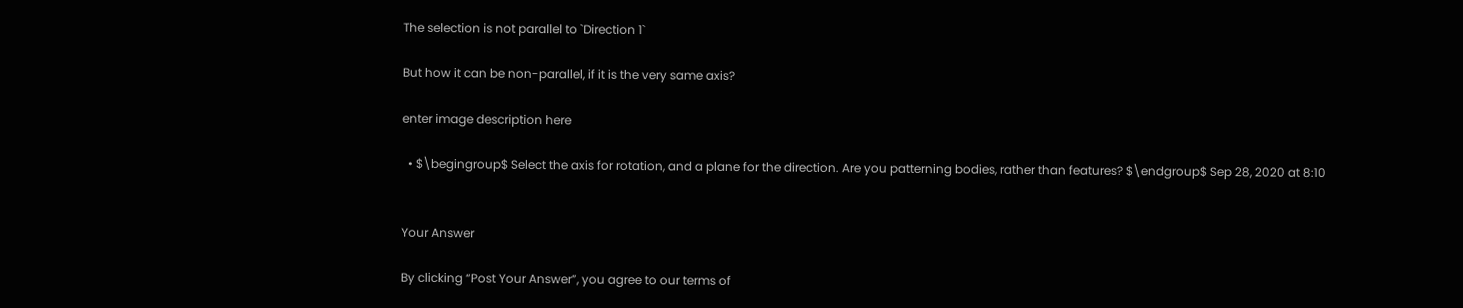The selection is not parallel to `Direction 1`

But how it can be non-parallel, if it is the very same axis?

enter image description here

  • $\begingroup$ Select the axis for rotation, and a plane for the direction. Are you patterning bodies, rather than features? $\endgroup$ Sep 28, 2020 at 8:10


Your Answer

By clicking “Post Your Answer”, you agree to our terms of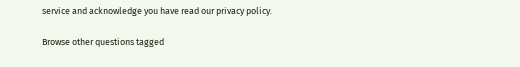service and acknowledge you have read our privacy policy.

Browse other questions tagged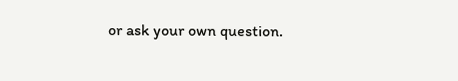or ask your own question.